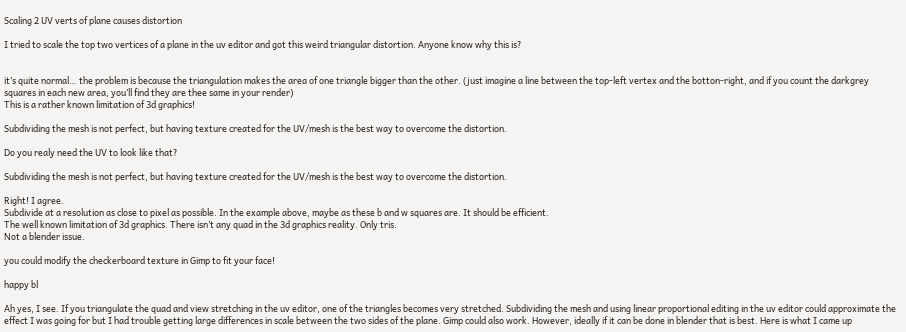Scaling 2 UV verts of plane causes distortion

I tried to scale the top two vertices of a plane in the uv editor and got this weird triangular distortion. Anyone know why this is?


it’s quite normal… the problem is because the triangulation makes the area of one triangle bigger than the other. (just imagine a line between the top-left vertex and the botton-right, and if you count the darkgrey squares in each new area, you’ll find they are thee same in your render)
This is a rather known limitation of 3d graphics!

Subdividing the mesh is not perfect, but having texture created for the UV/mesh is the best way to overcome the distortion.

Do you realy need the UV to look like that?

Subdividing the mesh is not perfect, but having texture created for the UV/mesh is the best way to overcome the distortion.

Right! I agree.
Subdivide at a resolution as close to pixel as possible. In the example above, maybe as these b and w squares are. It should be efficient.
The well known limitation of 3d graphics. There isn’t any quad in the 3d graphics reality. Only tris.
Not a blender issue.

you could modify the checkerboard texture in Gimp to fit your face!

happy bl

Ah yes, I see. If you triangulate the quad and view stretching in the uv editor, one of the triangles becomes very stretched. Subdividing the mesh and using linear proportional editing in the uv editor could approximate the effect I was going for but I had trouble getting large differences in scale between the two sides of the plane. Gimp could also work. However, ideally if it can be done in blender that is best. Here is what I came up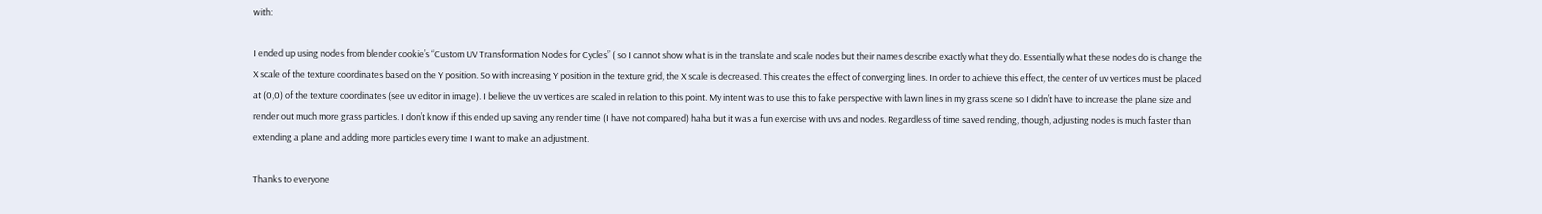with:

I ended up using nodes from blender cookie’s “Custom UV Transformation Nodes for Cycles” ( so I cannot show what is in the translate and scale nodes but their names describe exactly what they do. Essentially what these nodes do is change the X scale of the texture coordinates based on the Y position. So with increasing Y position in the texture grid, the X scale is decreased. This creates the effect of converging lines. In order to achieve this effect, the center of uv vertices must be placed at (0,0) of the texture coordinates (see uv editor in image). I believe the uv vertices are scaled in relation to this point. My intent was to use this to fake perspective with lawn lines in my grass scene so I didn’t have to increase the plane size and render out much more grass particles. I don’t know if this ended up saving any render time (I have not compared) haha but it was a fun exercise with uvs and nodes. Regardless of time saved rending, though, adjusting nodes is much faster than extending a plane and adding more particles every time I want to make an adjustment.

Thanks to everyone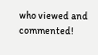who viewed and commented!